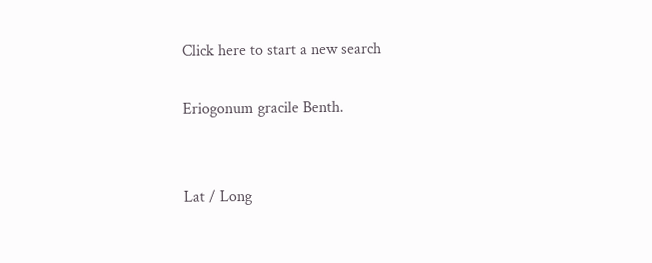Click here to start a new search

Eriogonum gracile Benth.


Lat / Long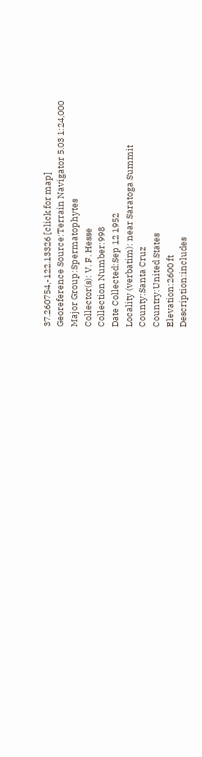37.260754,-122.13326 [click for map]
Georeference Source:Terrain Navigator 5.03 1:24,000
Major Group:Spermatophytes
Collector(s): V. F. Hesse
Collection Number:998
Date Collected:Sep 12 1952
Locality (verbatim): near Saratoga Summit
County:Santa Cruz
Country:United States
Elevation:2600 ft
Description:includes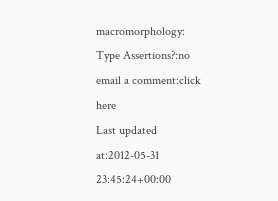macromorphology:
Type Assertions?:no
email a comment:click here
Last updated at:2012-05-31 23:45:24+00:00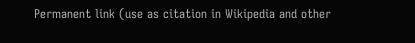Permanent link (use as citation in Wikipedia and other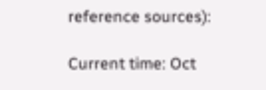reference sources):

Current time: Oct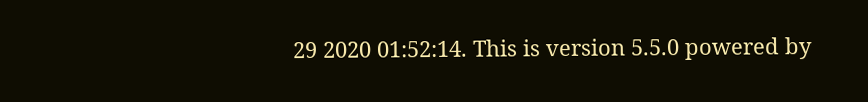29 2020 01:52:14. This is version 5.5.0 powered by